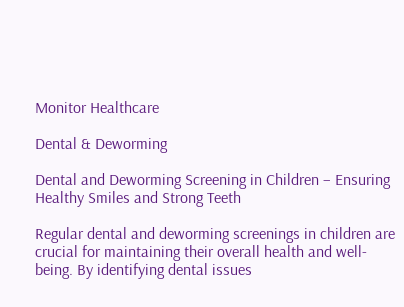Monitor Healthcare

Dental & Deworming

Dental and Deworming Screening in Children – Ensuring Healthy Smiles and Strong Teeth

Regular dental and deworming screenings in children are crucial for maintaining their overall health and well-being. By identifying dental issues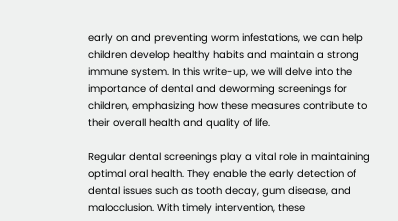early on and preventing worm infestations, we can help children develop healthy habits and maintain a strong immune system. In this write-up, we will delve into the importance of dental and deworming screenings for children, emphasizing how these measures contribute to their overall health and quality of life.

Regular dental screenings play a vital role in maintaining optimal oral health. They enable the early detection of dental issues such as tooth decay, gum disease, and malocclusion. With timely intervention, these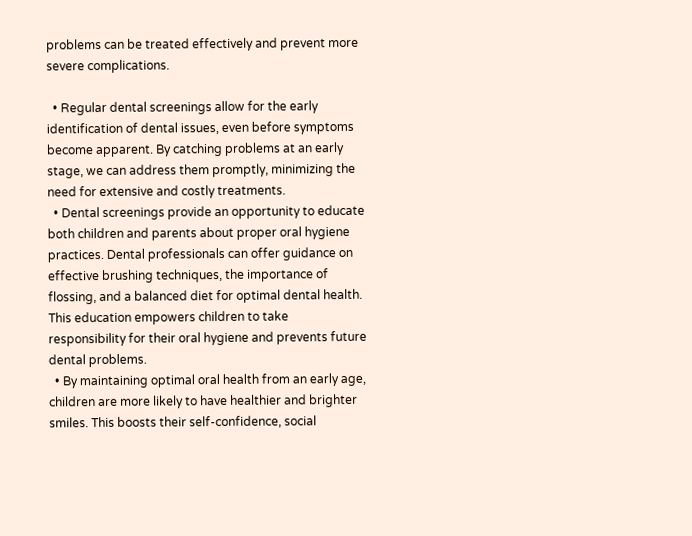problems can be treated effectively and prevent more severe complications.

  • Regular dental screenings allow for the early identification of dental issues, even before symptoms become apparent. By catching problems at an early stage, we can address them promptly, minimizing the need for extensive and costly treatments.
  • Dental screenings provide an opportunity to educate both children and parents about proper oral hygiene practices. Dental professionals can offer guidance on effective brushing techniques, the importance of flossing, and a balanced diet for optimal dental health. This education empowers children to take responsibility for their oral hygiene and prevents future dental problems.
  • By maintaining optimal oral health from an early age, children are more likely to have healthier and brighter smiles. This boosts their self-confidence, social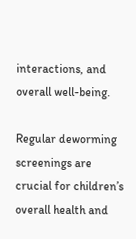interactions, and overall well-being.

Regular deworming screenings are crucial for children’s overall health and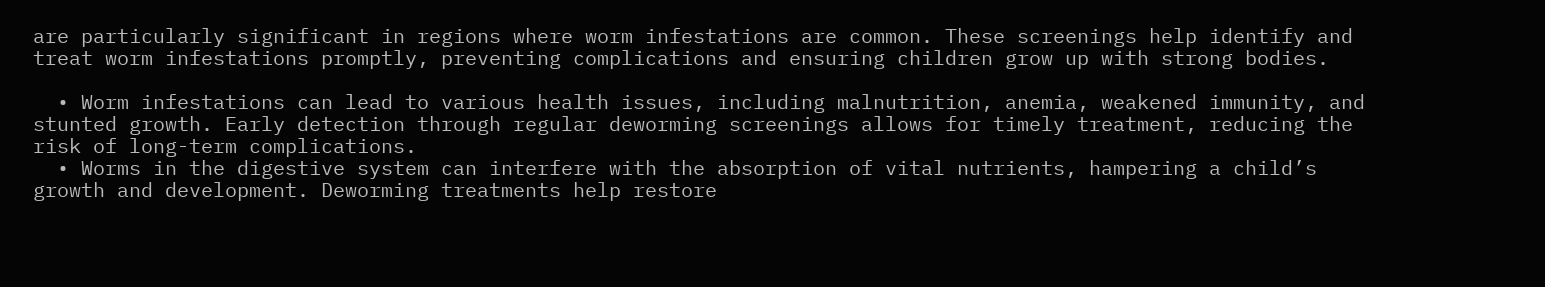are particularly significant in regions where worm infestations are common. These screenings help identify and treat worm infestations promptly, preventing complications and ensuring children grow up with strong bodies.

  • Worm infestations can lead to various health issues, including malnutrition, anemia, weakened immunity, and stunted growth. Early detection through regular deworming screenings allows for timely treatment, reducing the risk of long-term complications.
  • Worms in the digestive system can interfere with the absorption of vital nutrients, hampering a child’s growth and development. Deworming treatments help restore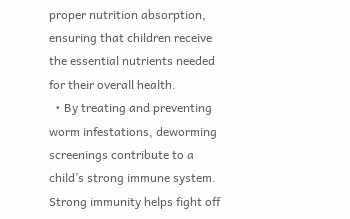proper nutrition absorption, ensuring that children receive the essential nutrients needed for their overall health.
  • By treating and preventing worm infestations, deworming screenings contribute to a child’s strong immune system. Strong immunity helps fight off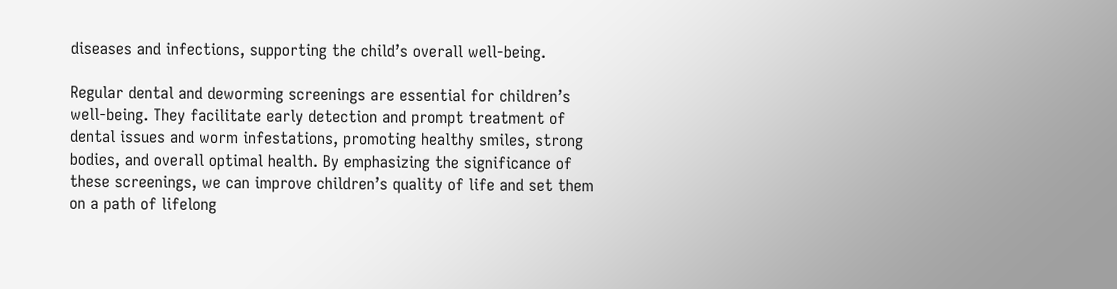diseases and infections, supporting the child’s overall well-being.

Regular dental and deworming screenings are essential for children’s well-being. They facilitate early detection and prompt treatment of dental issues and worm infestations, promoting healthy smiles, strong bodies, and overall optimal health. By emphasizing the significance of these screenings, we can improve children’s quality of life and set them on a path of lifelong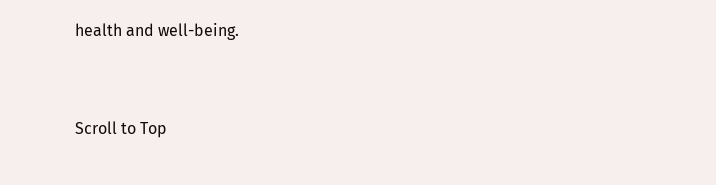health and well-being.


Scroll to Top